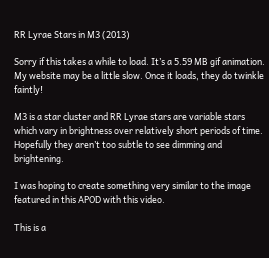RR Lyrae Stars in M3 (2013)

Sorry if this takes a while to load. It’s a 5.59 MB gif animation. My website may be a little slow. Once it loads, they do twinkle faintly!

M3 is a star cluster and RR Lyrae stars are variable stars which vary in brightness over relatively short periods of time. Hopefully they aren’t too subtle to see dimming and brightening.

I was hoping to create something very similar to the image featured in this APOD with this video.

This is a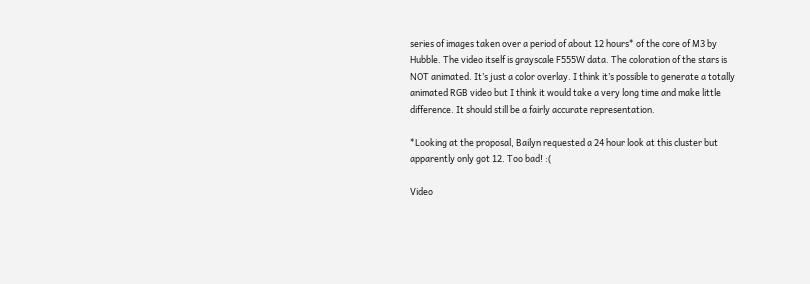series of images taken over a period of about 12 hours* of the core of M3 by Hubble. The video itself is grayscale F555W data. The coloration of the stars is NOT animated. It’s just a color overlay. I think it’s possible to generate a totally animated RGB video but I think it would take a very long time and make little difference. It should still be a fairly accurate representation.

*Looking at the proposal, Bailyn requested a 24 hour look at this cluster but apparently only got 12. Too bad! :(

Video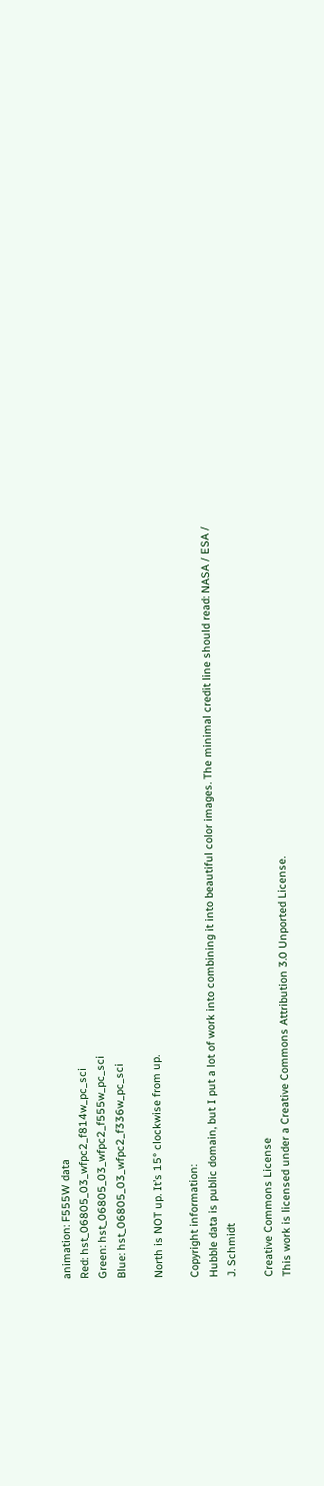animation: F555W data
Red: hst_06805_03_wfpc2_f814w_pc_sci
Green: hst_06805_03_wfpc2_f555w_pc_sci
Blue: hst_06805_03_wfpc2_f336w_pc_sci

North is NOT up. It’s 15° clockwise from up.

Copyright information:
Hubble data is public domain, but I put a lot of work into combining it into beautiful color images. The minimal credit line should read: NASA / ESA / J. Schmidt

Creative Commons License
This work is licensed under a Creative Commons Attribution 3.0 Unported License.